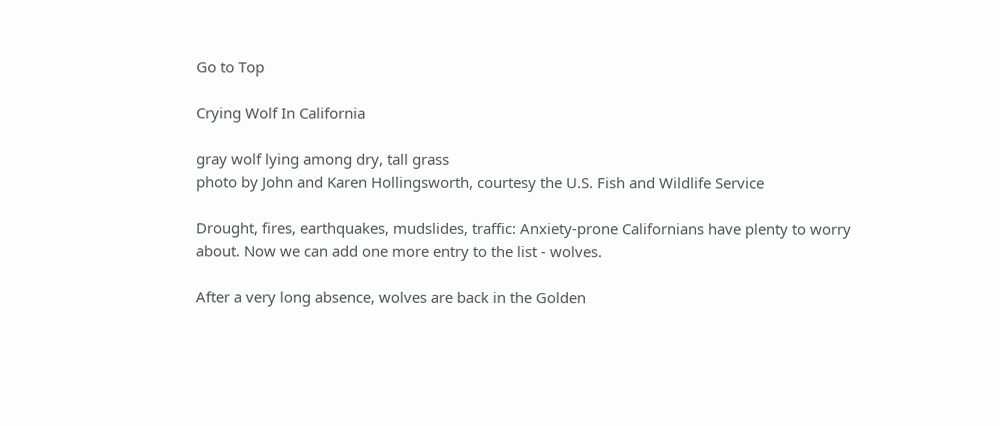Go to Top

Crying Wolf In California

gray wolf lying among dry, tall grass
photo by John and Karen Hollingsworth, courtesy the U.S. Fish and Wildlife Service

Drought, fires, earthquakes, mudslides, traffic: Anxiety-prone Californians have plenty to worry about. Now we can add one more entry to the list - wolves.

After a very long absence, wolves are back in the Golden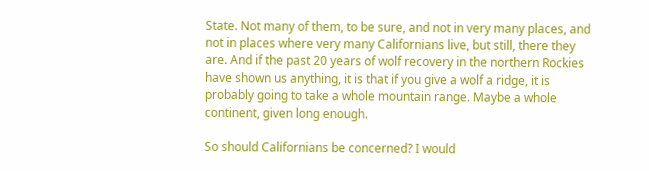State. Not many of them, to be sure, and not in very many places, and not in places where very many Californians live, but still, there they are. And if the past 20 years of wolf recovery in the northern Rockies have shown us anything, it is that if you give a wolf a ridge, it is probably going to take a whole mountain range. Maybe a whole continent, given long enough.

So should Californians be concerned? I would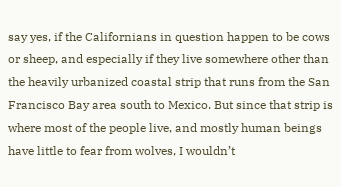say yes, if the Californians in question happen to be cows or sheep, and especially if they live somewhere other than the heavily urbanized coastal strip that runs from the San Francisco Bay area south to Mexico. But since that strip is where most of the people live, and mostly human beings have little to fear from wolves, I wouldn’t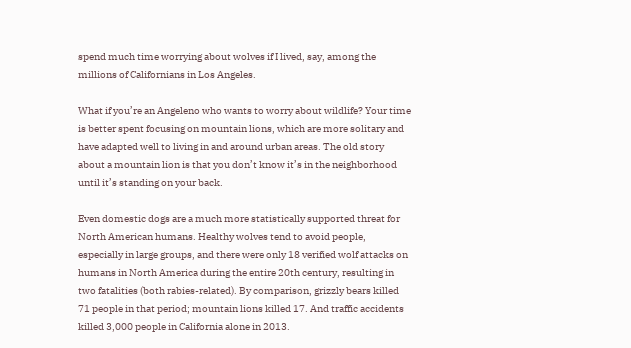spend much time worrying about wolves if I lived, say, among the millions of Californians in Los Angeles.

What if you’re an Angeleno who wants to worry about wildlife? Your time is better spent focusing on mountain lions, which are more solitary and have adapted well to living in and around urban areas. The old story about a mountain lion is that you don’t know it’s in the neighborhood until it’s standing on your back.

Even domestic dogs are a much more statistically supported threat for North American humans. Healthy wolves tend to avoid people, especially in large groups, and there were only 18 verified wolf attacks on humans in North America during the entire 20th century, resulting in two fatalities (both rabies-related). By comparison, grizzly bears killed 71 people in that period; mountain lions killed 17. And traffic accidents killed 3,000 people in California alone in 2013.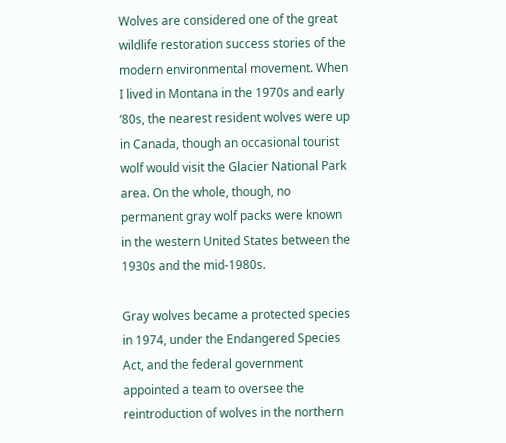Wolves are considered one of the great wildlife restoration success stories of the modern environmental movement. When I lived in Montana in the 1970s and early ‘80s, the nearest resident wolves were up in Canada, though an occasional tourist wolf would visit the Glacier National Park area. On the whole, though, no permanent gray wolf packs were known in the western United States between the 1930s and the mid-1980s.

Gray wolves became a protected species in 1974, under the Endangered Species Act, and the federal government appointed a team to oversee the reintroduction of wolves in the northern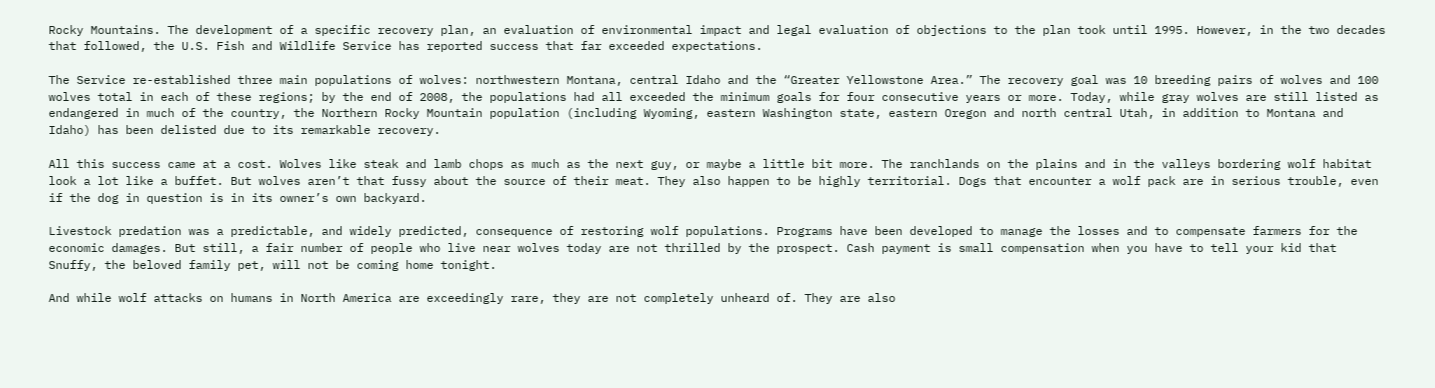Rocky Mountains. The development of a specific recovery plan, an evaluation of environmental impact and legal evaluation of objections to the plan took until 1995. However, in the two decades that followed, the U.S. Fish and Wildlife Service has reported success that far exceeded expectations.

The Service re-established three main populations of wolves: northwestern Montana, central Idaho and the “Greater Yellowstone Area.” The recovery goal was 10 breeding pairs of wolves and 100 wolves total in each of these regions; by the end of 2008, the populations had all exceeded the minimum goals for four consecutive years or more. Today, while gray wolves are still listed as endangered in much of the country, the Northern Rocky Mountain population (including Wyoming, eastern Washington state, eastern Oregon and north central Utah, in addition to Montana and Idaho) has been delisted due to its remarkable recovery.

All this success came at a cost. Wolves like steak and lamb chops as much as the next guy, or maybe a little bit more. The ranchlands on the plains and in the valleys bordering wolf habitat look a lot like a buffet. But wolves aren’t that fussy about the source of their meat. They also happen to be highly territorial. Dogs that encounter a wolf pack are in serious trouble, even if the dog in question is in its owner’s own backyard.

Livestock predation was a predictable, and widely predicted, consequence of restoring wolf populations. Programs have been developed to manage the losses and to compensate farmers for the economic damages. But still, a fair number of people who live near wolves today are not thrilled by the prospect. Cash payment is small compensation when you have to tell your kid that Snuffy, the beloved family pet, will not be coming home tonight.

And while wolf attacks on humans in North America are exceedingly rare, they are not completely unheard of. They are also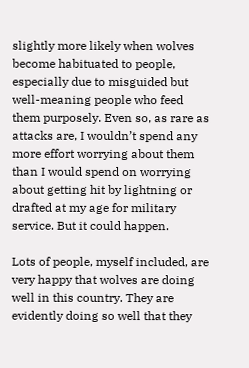slightly more likely when wolves become habituated to people, especially due to misguided but well-meaning people who feed them purposely. Even so, as rare as attacks are, I wouldn’t spend any more effort worrying about them than I would spend on worrying about getting hit by lightning or drafted at my age for military service. But it could happen.

Lots of people, myself included, are very happy that wolves are doing well in this country. They are evidently doing so well that they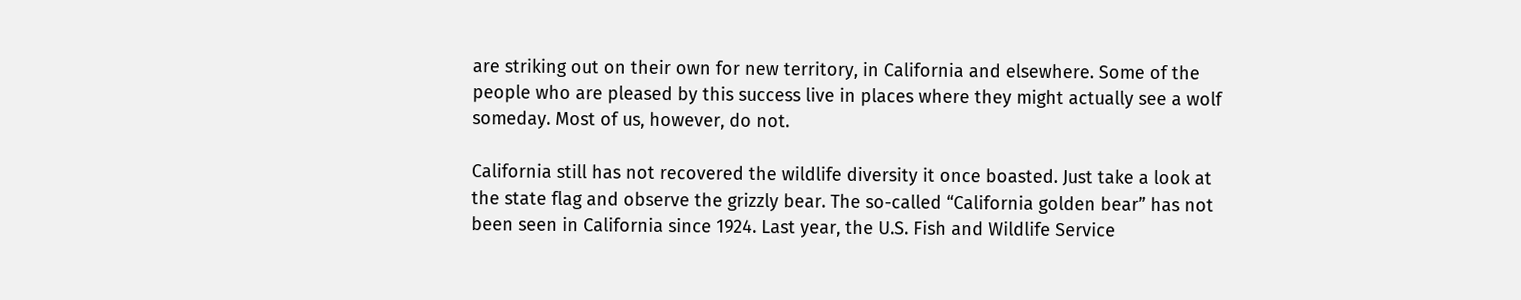are striking out on their own for new territory, in California and elsewhere. Some of the people who are pleased by this success live in places where they might actually see a wolf someday. Most of us, however, do not.

California still has not recovered the wildlife diversity it once boasted. Just take a look at the state flag and observe the grizzly bear. The so-called “California golden bear” has not been seen in California since 1924. Last year, the U.S. Fish and Wildlife Service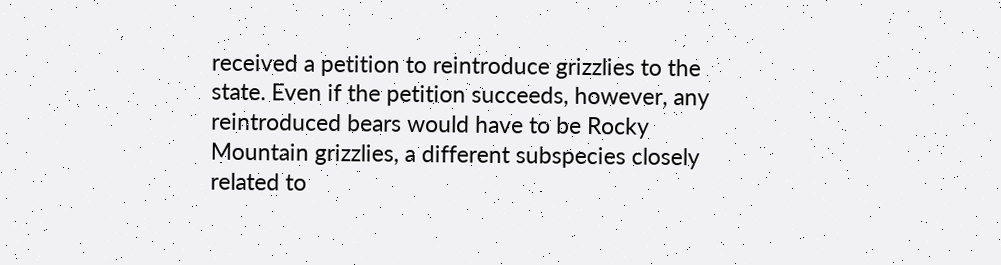received a petition to reintroduce grizzlies to the state. Even if the petition succeeds, however, any reintroduced bears would have to be Rocky Mountain grizzlies, a different subspecies closely related to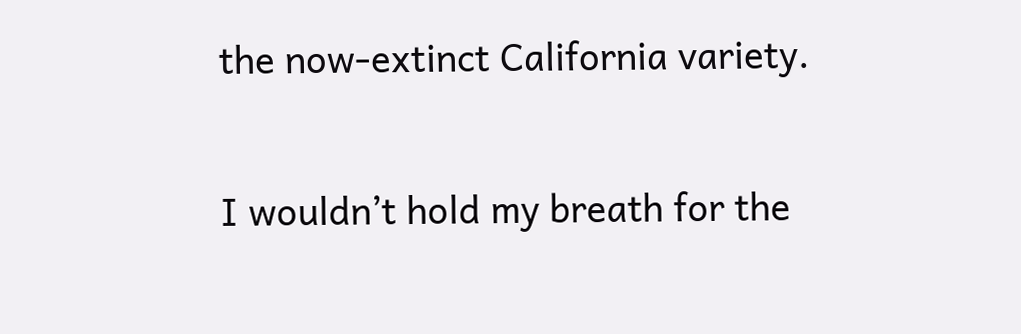the now-extinct California variety.

I wouldn’t hold my breath for the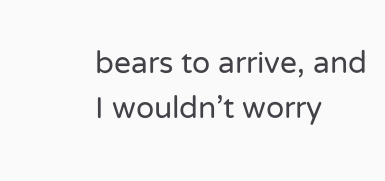bears to arrive, and I wouldn’t worry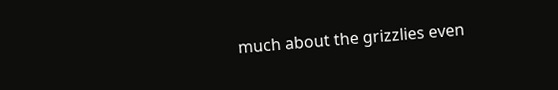much about the grizzlies even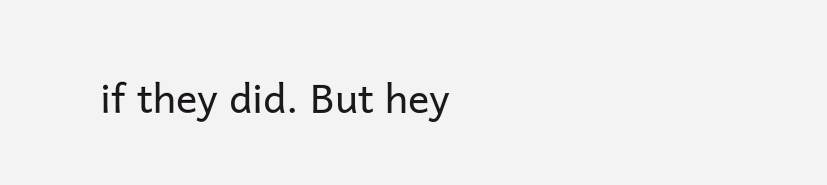if they did. But hey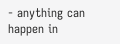- anything can happen in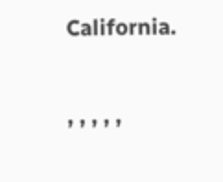California.

, , , , ,